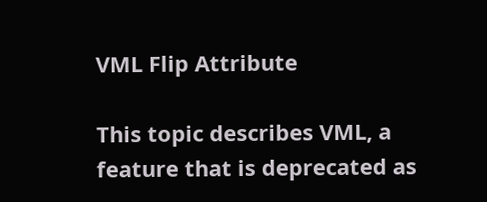VML Flip Attribute

This topic describes VML, a feature that is deprecated as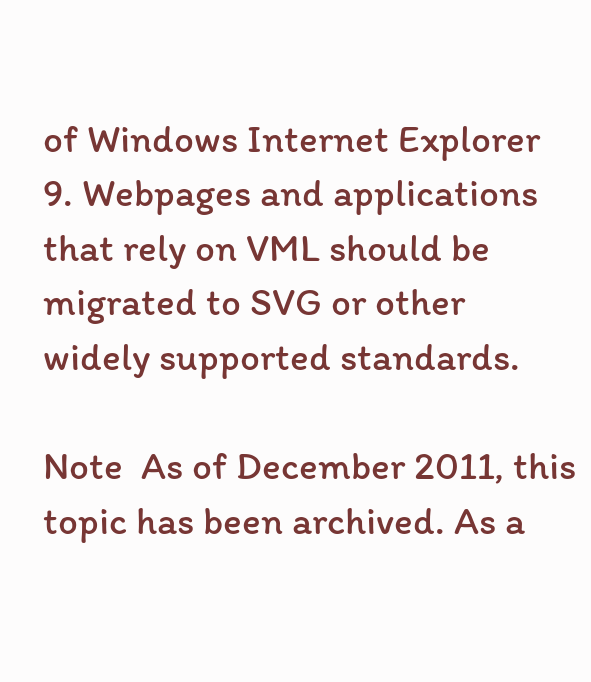of Windows Internet Explorer 9. Webpages and applications that rely on VML should be migrated to SVG or other widely supported standards.

Note  As of December 2011, this topic has been archived. As a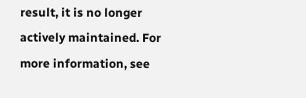result, it is no longer actively maintained. For more information, see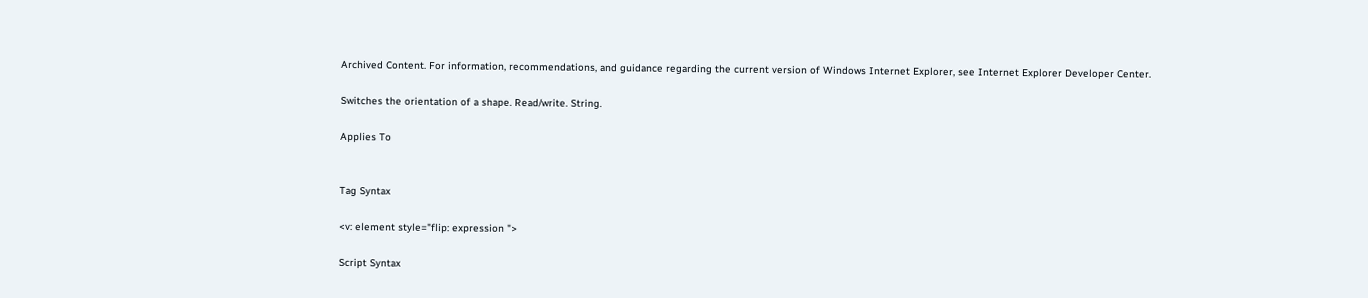Archived Content. For information, recommendations, and guidance regarding the current version of Windows Internet Explorer, see Internet Explorer Developer Center.

Switches the orientation of a shape. Read/write. String.

Applies To


Tag Syntax

<v: element style="flip: expression ">

Script Syntax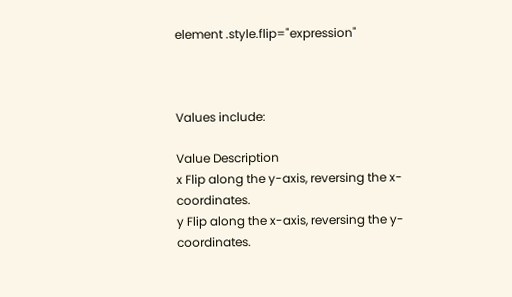element .style.flip="expression"



Values include:

Value Description
x Flip along the y-axis, reversing the x-coordinates.
y Flip along the x-axis, reversing the y-coordinates.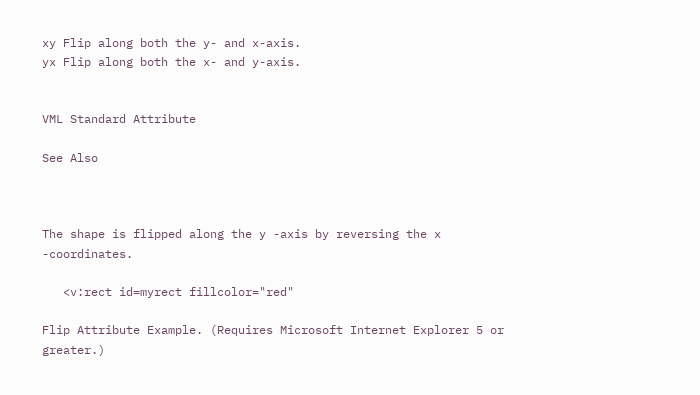xy Flip along both the y- and x-axis.
yx Flip along both the x- and y-axis.


VML Standard Attribute

See Also



The shape is flipped along the y -axis by reversing the x -coordinates.

   <v:rect id=myrect fillcolor="red"

Flip Attribute Example. (Requires Microsoft Internet Explorer 5 or greater.)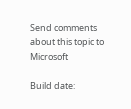Send comments about this topic to Microsoft

Build date: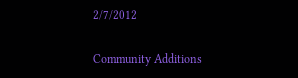2/7/2012

Community Additions